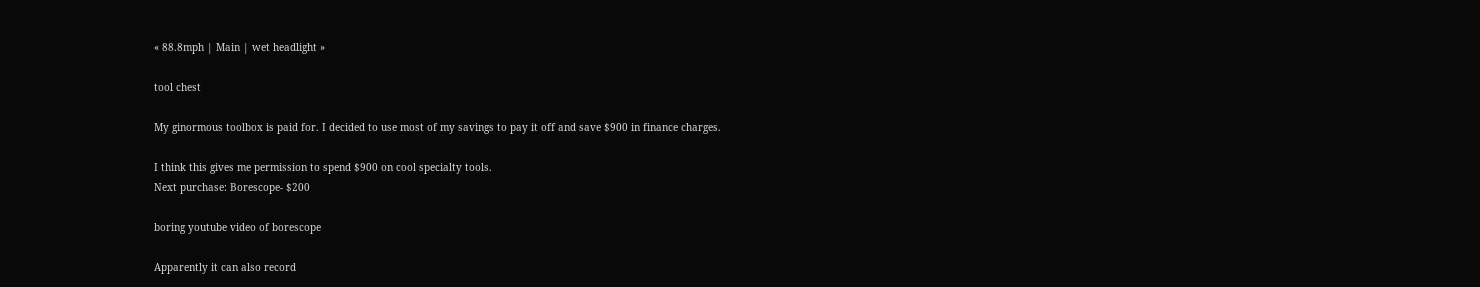« 88.8mph | Main | wet headlight »

tool chest

My ginormous toolbox is paid for. I decided to use most of my savings to pay it off and save $900 in finance charges.

I think this gives me permission to spend $900 on cool specialty tools.
Next purchase: Borescope- $200

boring youtube video of borescope

Apparently it can also record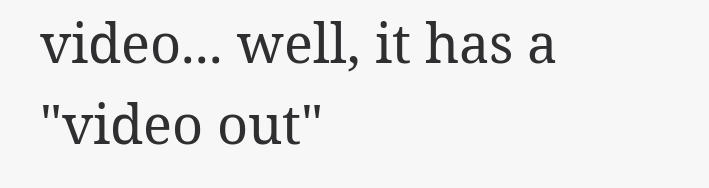video... well, it has a "video out"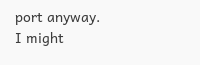port anyway. I might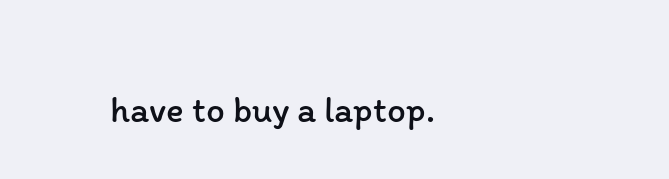have to buy a laptop.